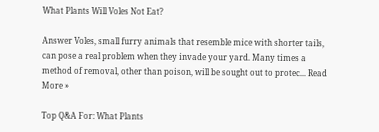What Plants Will Voles Not Eat?

Answer Voles, small furry animals that resemble mice with shorter tails, can pose a real problem when they invade your yard. Many times a method of removal, other than poison, will be sought out to protec... Read More »

Top Q&A For: What Plants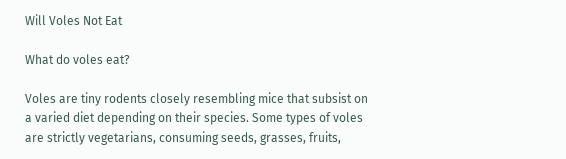Will Voles Not Eat

What do voles eat?

Voles are tiny rodents closely resembling mice that subsist on a varied diet depending on their species. Some types of voles are strictly vegetarians, consuming seeds, grasses, fruits,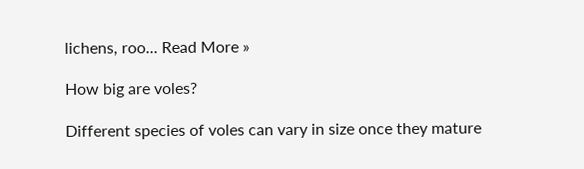lichens, roo... Read More »

How big are voles?

Different species of voles can vary in size once they mature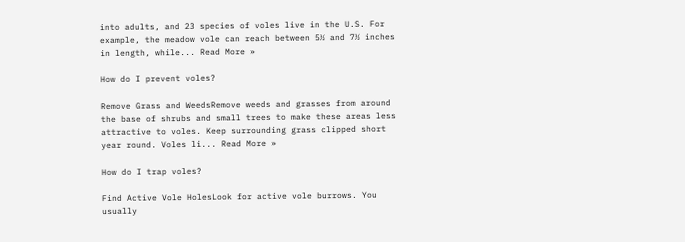into adults, and 23 species of voles live in the U.S. For example, the meadow vole can reach between 5½ and 7½ inches in length, while... Read More »

How do I prevent voles?

Remove Grass and WeedsRemove weeds and grasses from around the base of shrubs and small trees to make these areas less attractive to voles. Keep surrounding grass clipped short year round. Voles li... Read More »

How do I trap voles?

Find Active Vole HolesLook for active vole burrows. You usually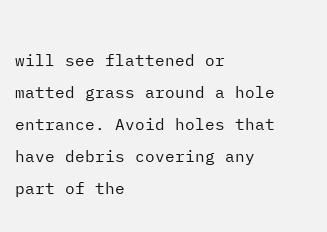will see flattened or matted grass around a hole entrance. Avoid holes that have debris covering any part of the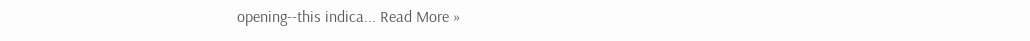opening--this indica... Read More »